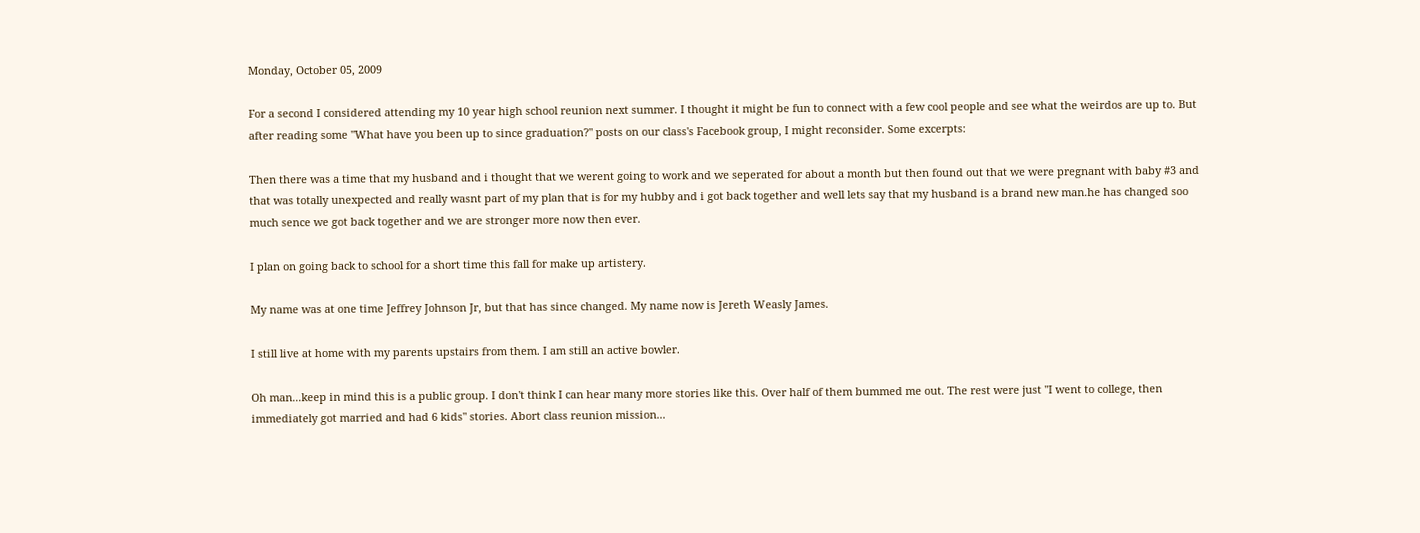Monday, October 05, 2009

For a second I considered attending my 10 year high school reunion next summer. I thought it might be fun to connect with a few cool people and see what the weirdos are up to. But after reading some "What have you been up to since graduation?" posts on our class's Facebook group, I might reconsider. Some excerpts:

Then there was a time that my husband and i thought that we werent going to work and we seperated for about a month but then found out that we were pregnant with baby #3 and that was totally unexpected and really wasnt part of my plan that is for my hubby and i got back together and well lets say that my husband is a brand new man.he has changed soo much sence we got back together and we are stronger more now then ever.

I plan on going back to school for a short time this fall for make up artistery.

My name was at one time Jeffrey Johnson Jr, but that has since changed. My name now is Jereth Weasly James.

I still live at home with my parents upstairs from them. I am still an active bowler.

Oh man...keep in mind this is a public group. I don't think I can hear many more stories like this. Over half of them bummed me out. The rest were just "I went to college, then immediately got married and had 6 kids" stories. Abort class reunion mission...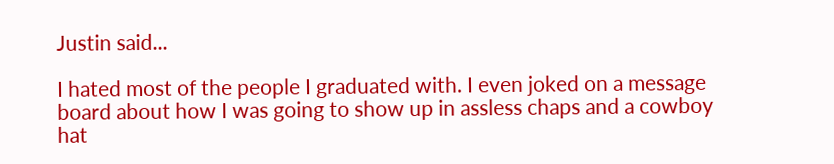Justin said...

I hated most of the people I graduated with. I even joked on a message board about how I was going to show up in assless chaps and a cowboy hat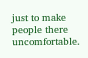just to make people there uncomfortable.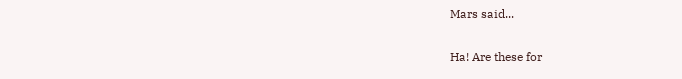Mars said...

Ha! Are these for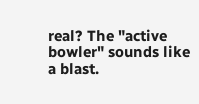real? The "active bowler" sounds like a blast.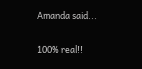Amanda said...

100% real!!